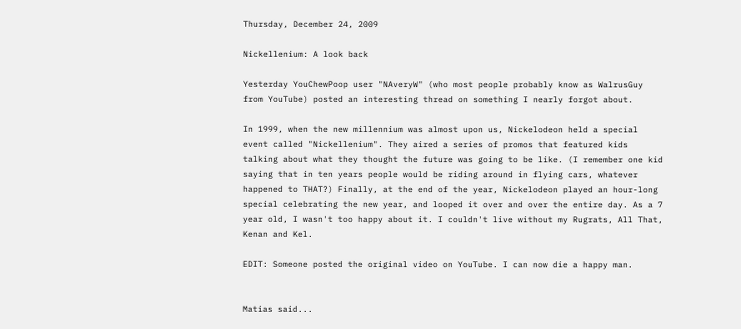Thursday, December 24, 2009

Nickellenium: A look back

Yesterday YouChewPoop user "NAveryW" (who most people probably know as WalrusGuy from YouTube) posted an interesting thread on something I nearly forgot about.

In 1999, when the new millennium was almost upon us, Nickelodeon held a special event called "Nickellenium". They aired a series of promos that featured kids talking about what they thought the future was going to be like. (I remember one kid saying that in ten years people would be riding around in flying cars, whatever happened to THAT?) Finally, at the end of the year, Nickelodeon played an hour-long special celebrating the new year, and looped it over and over the entire day. As a 7 year old, I wasn't too happy about it. I couldn't live without my Rugrats, All That, Kenan and Kel.

EDIT: Someone posted the original video on YouTube. I can now die a happy man.


Matias said...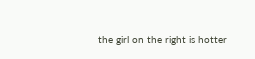the girl on the right is hotter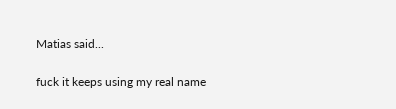Matias said...

fuck it keeps using my real name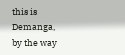this is Demanga, by the way